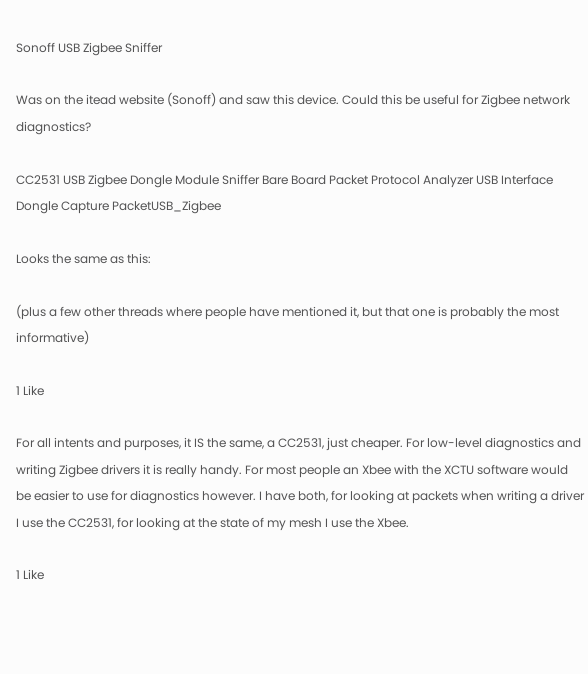Sonoff USB Zigbee Sniffer

Was on the itead website (Sonoff) and saw this device. Could this be useful for Zigbee network diagnostics?

CC2531 USB Zigbee Dongle Module Sniffer Bare Board Packet Protocol Analyzer USB Interface Dongle Capture PacketUSB_Zigbee

Looks the same as this:

(plus a few other threads where people have mentioned it, but that one is probably the most informative)

1 Like

For all intents and purposes, it IS the same, a CC2531, just cheaper. For low-level diagnostics and writing Zigbee drivers it is really handy. For most people an Xbee with the XCTU software would be easier to use for diagnostics however. I have both, for looking at packets when writing a driver I use the CC2531, for looking at the state of my mesh I use the Xbee.

1 Like